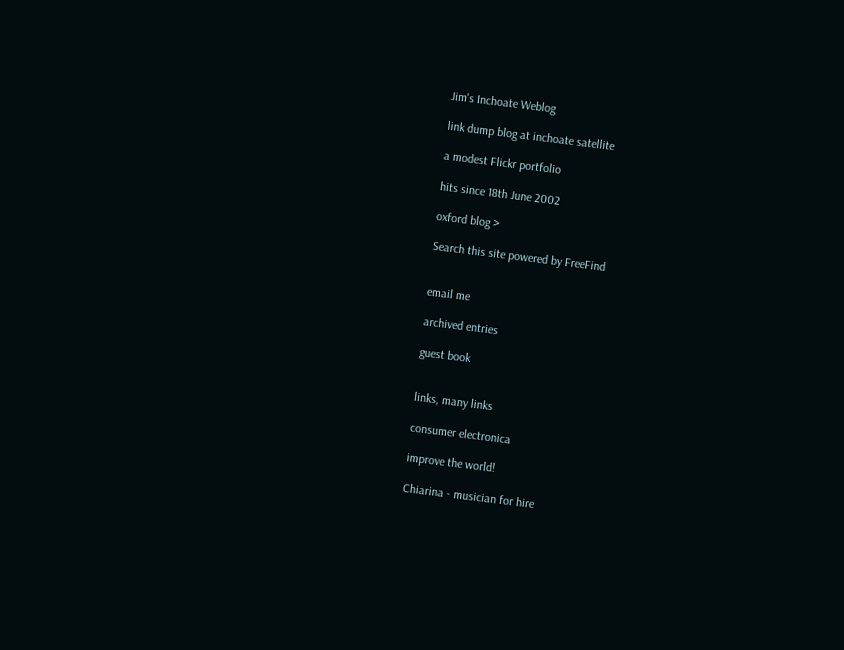Jim's Inchoate Weblog

link dump blog at inchoate satellite

a modest Flickr portfolio

hits since 18th June 2002

oxford blog >

Search this site powered by FreeFind


email me

archived entries

guest book


links, many links

consumer electronica

improve the world!

Chiarina - musician for hire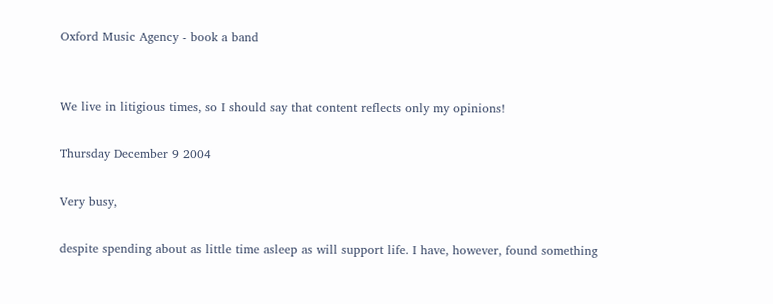Oxford Music Agency - book a band


We live in litigious times, so I should say that content reflects only my opinions!

Thursday December 9 2004

Very busy,

despite spending about as little time asleep as will support life. I have, however, found something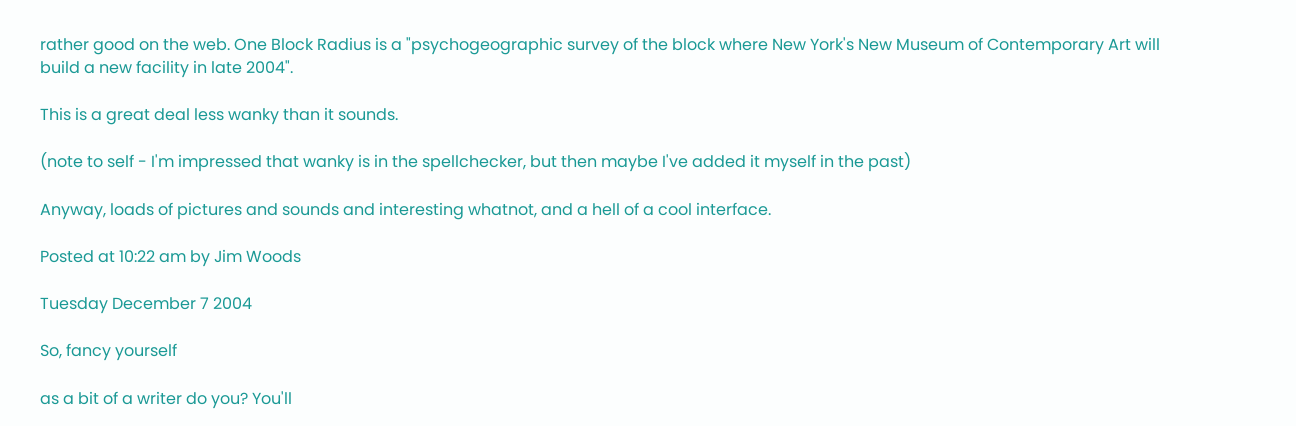rather good on the web. One Block Radius is a "psychogeographic survey of the block where New York's New Museum of Contemporary Art will build a new facility in late 2004".

This is a great deal less wanky than it sounds.

(note to self - I'm impressed that wanky is in the spellchecker, but then maybe I've added it myself in the past)

Anyway, loads of pictures and sounds and interesting whatnot, and a hell of a cool interface.

Posted at 10:22 am by Jim Woods

Tuesday December 7 2004

So, fancy yourself

as a bit of a writer do you? You'll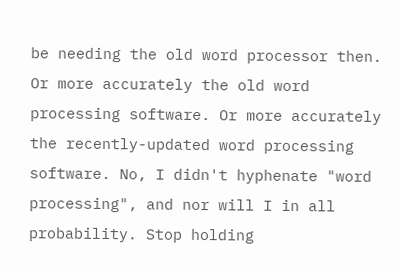be needing the old word processor then. Or more accurately the old word processing software. Or more accurately the recently-updated word processing software. No, I didn't hyphenate "word processing", and nor will I in all probability. Stop holding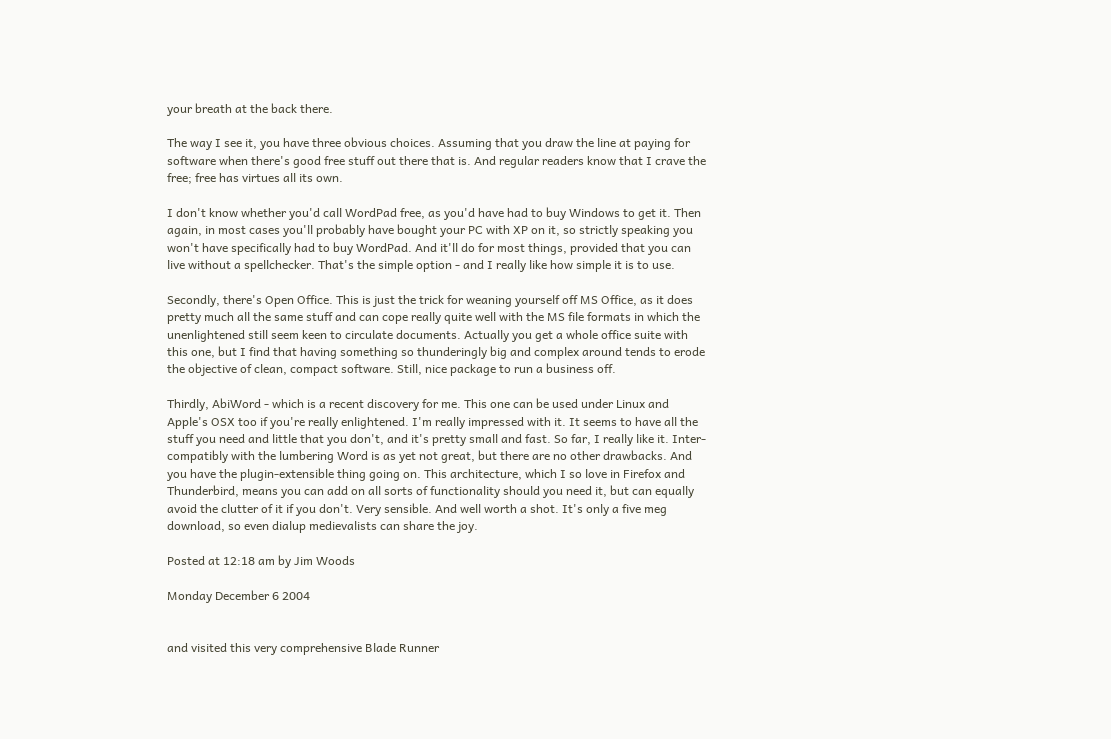your breath at the back there.

The way I see it, you have three obvious choices. Assuming that you draw the line at paying for software when there's good free stuff out there that is. And regular readers know that I crave the free; free has virtues all its own.

I don't know whether you'd call WordPad free, as you'd have had to buy Windows to get it. Then again, in most cases you'll probably have bought your PC with XP on it, so strictly speaking you won't have specifically had to buy WordPad. And it'll do for most things, provided that you can live without a spellchecker. That's the simple option - and I really like how simple it is to use.

Secondly, there's Open Office. This is just the trick for weaning yourself off MS Office, as it does pretty much all the same stuff and can cope really quite well with the MS file formats in which the unenlightened still seem keen to circulate documents. Actually you get a whole office suite with this one, but I find that having something so thunderingly big and complex around tends to erode the objective of clean, compact software. Still, nice package to run a business off.

Thirdly, AbiWord - which is a recent discovery for me. This one can be used under Linux and Apple's OSX too if you're really enlightened. I'm really impressed with it. It seems to have all the stuff you need and little that you don't, and it's pretty small and fast. So far, I really like it. Inter-compatibly with the lumbering Word is as yet not great, but there are no other drawbacks. And you have the plugin-extensible thing going on. This architecture, which I so love in Firefox and Thunderbird, means you can add on all sorts of functionality should you need it, but can equally avoid the clutter of it if you don't. Very sensible. And well worth a shot. It's only a five meg download, so even dialup medievalists can share the joy.

Posted at 12:18 am by Jim Woods

Monday December 6 2004


and visited this very comprehensive Blade Runner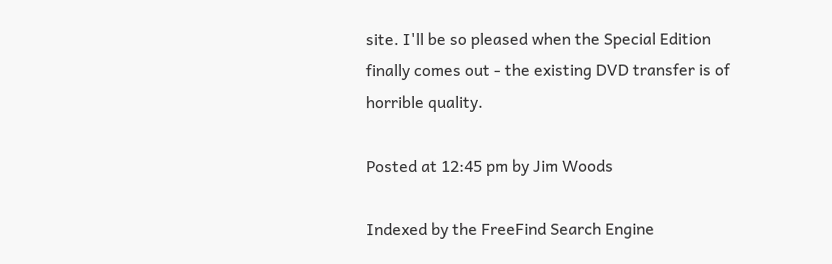site. I'll be so pleased when the Special Edition finally comes out - the existing DVD transfer is of horrible quality.

Posted at 12:45 pm by Jim Woods

Indexed by the FreeFind Search Engine